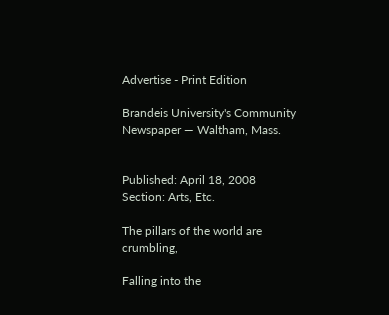Advertise - Print Edition

Brandeis University's Community Newspaper — Waltham, Mass.


Published: April 18, 2008
Section: Arts, Etc.

The pillars of the world are crumbling,

Falling into the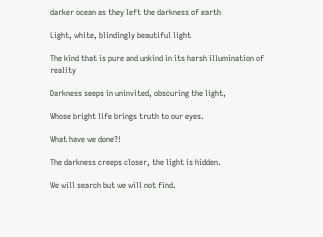darker ocean as they left the darkness of earth

Light, white, blindingly beautiful light

The kind that is pure and unkind in its harsh illumination of reality

Darkness seeps in uninvited, obscuring the light,

Whose bright life brings truth to our eyes.

What have we done?!

The darkness creeps closer, the light is hidden.

We will search but we will not find.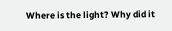Where is the light? Why did it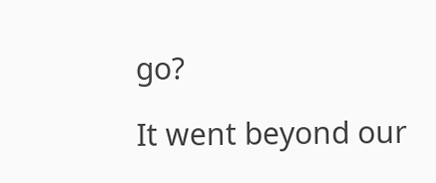go?

It went beyond our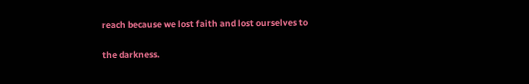reach because we lost faith and lost ourselves to

the darkness.